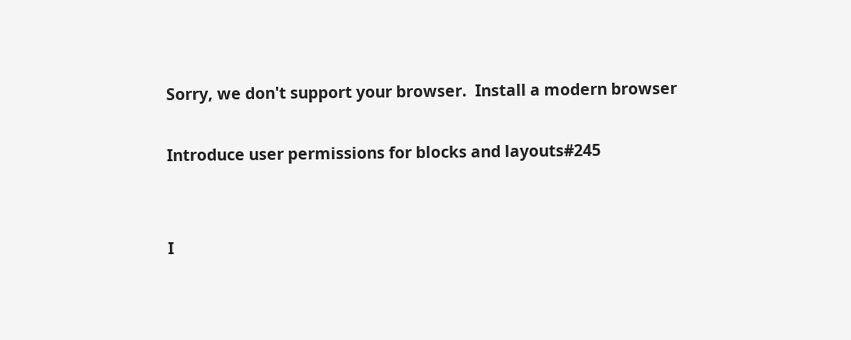Sorry, we don't support your browser.  Install a modern browser

Introduce user permissions for blocks and layouts#245


I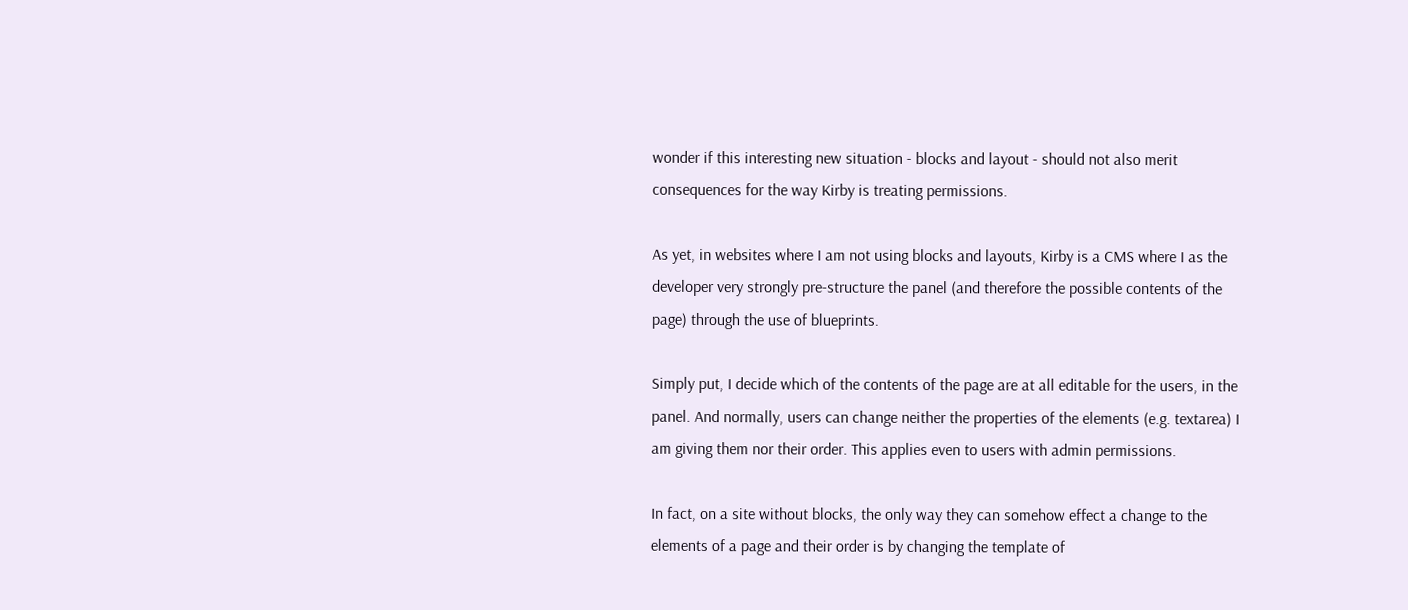wonder if this interesting new situation - blocks and layout - should not also merit consequences for the way Kirby is treating permissions.

As yet, in websites where I am not using blocks and layouts, Kirby is a CMS where I as the developer very strongly pre-structure the panel (and therefore the possible contents of the page) through the use of blueprints.

Simply put, I decide which of the contents of the page are at all editable for the users, in the panel. And normally, users can change neither the properties of the elements (e.g. textarea) I am giving them nor their order. This applies even to users with admin permissions.

In fact, on a site without blocks, the only way they can somehow effect a change to the elements of a page and their order is by changing the template of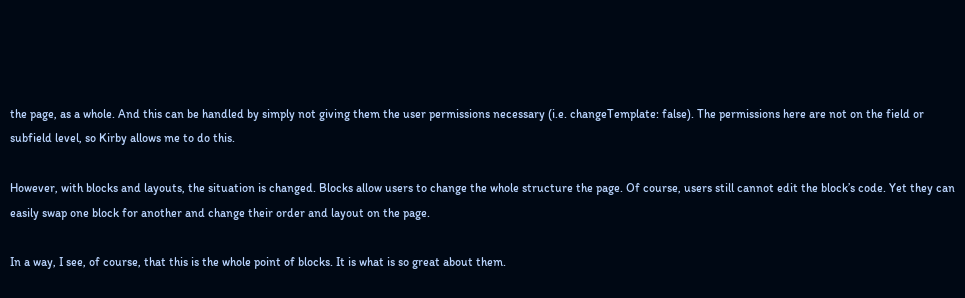the page, as a whole. And this can be handled by simply not giving them the user permissions necessary (i.e. changeTemplate: false). The permissions here are not on the field or subfield level, so Kirby allows me to do this.

However, with blocks and layouts, the situation is changed. Blocks allow users to change the whole structure the page. Of course, users still cannot edit the block’s code. Yet they can easily swap one block for another and change their order and layout on the page.

In a way, I see, of course, that this is the whole point of blocks. It is what is so great about them.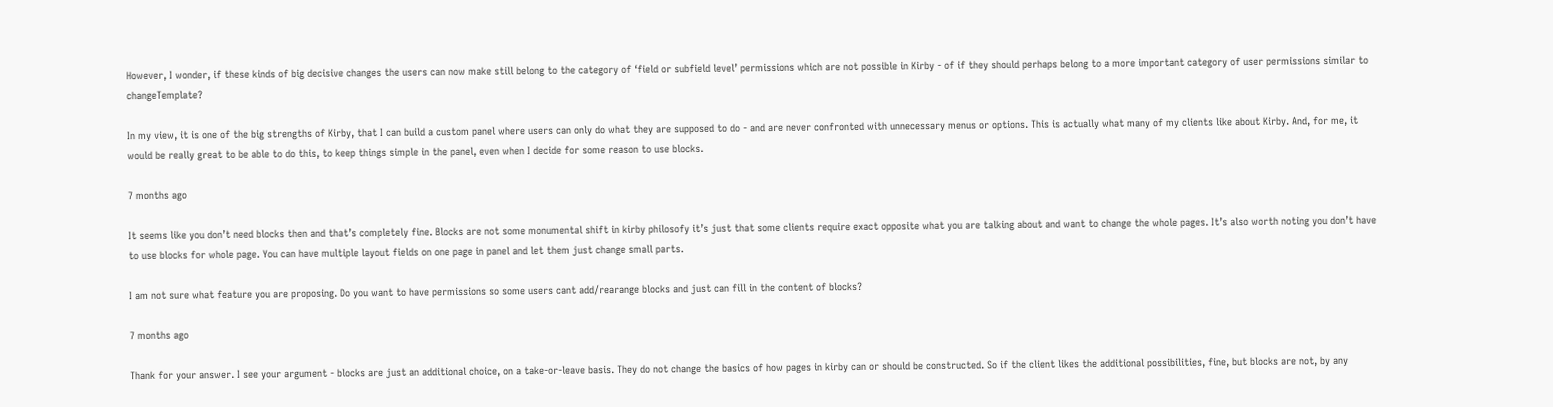However, I wonder, if these kinds of big decisive changes the users can now make still belong to the category of ‘field or subfield level’ permissions which are not possible in Kirby - of if they should perhaps belong to a more important category of user permissions similar to changeTemplate?

In my view, it is one of the big strengths of Kirby, that I can build a custom panel where users can only do what they are supposed to do - and are never confronted with unnecessary menus or options. This is actually what many of my clients like about Kirby. And, for me, it would be really great to be able to do this, to keep things simple in the panel, even when I decide for some reason to use blocks.

7 months ago

It seems like you don’t need blocks then and that’s completely fine. Blocks are not some monumental shift in kirby philosofy it’s just that some clients require exact opposite what you are talking about and want to change the whole pages. It’s also worth noting you don’t have to use blocks for whole page. You can have multiple layout fields on one page in panel and let them just change small parts.

I am not sure what feature you are proposing. Do you want to have permissions so some users cant add/rearange blocks and just can fill in the content of blocks?

7 months ago

Thank for your answer. I see your argument - blocks are just an additional choice, on a take-or-leave basis. They do not change the basics of how pages in kirby can or should be constructed. So if the client likes the additional possibilities, fine, but blocks are not, by any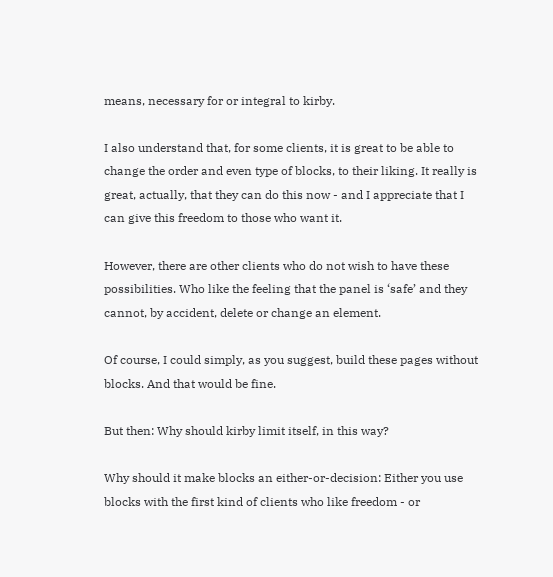means, necessary for or integral to kirby.

I also understand that, for some clients, it is great to be able to change the order and even type of blocks, to their liking. It really is great, actually, that they can do this now - and I appreciate that I can give this freedom to those who want it.

However, there are other clients who do not wish to have these possibilities. Who like the feeling that the panel is ‘safe’ and they cannot, by accident, delete or change an element.

Of course, I could simply, as you suggest, build these pages without blocks. And that would be fine.

But then: Why should kirby limit itself, in this way?

Why should it make blocks an either-or-decision: Either you use blocks with the first kind of clients who like freedom - or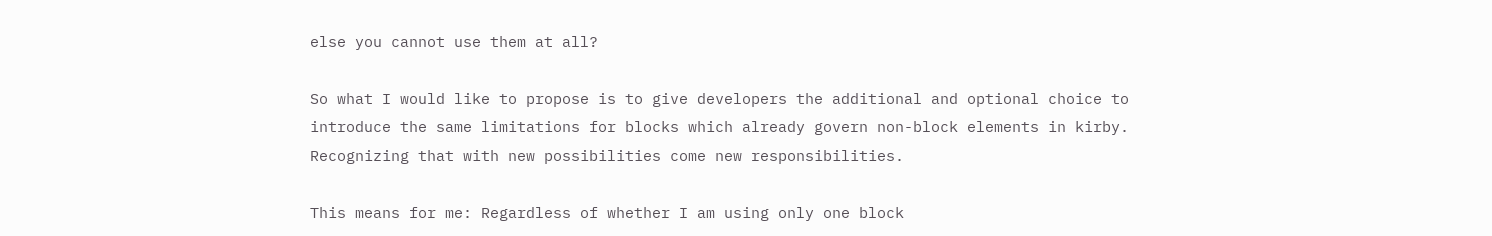else you cannot use them at all?

So what I would like to propose is to give developers the additional and optional choice to introduce the same limitations for blocks which already govern non-block elements in kirby. Recognizing that with new possibilities come new responsibilities.

This means for me: Regardless of whether I am using only one block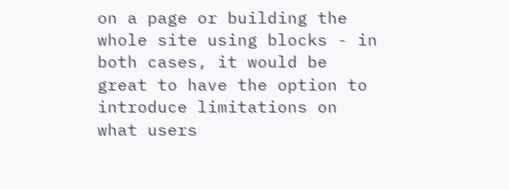on a page or building the whole site using blocks - in both cases, it would be great to have the option to introduce limitations on what users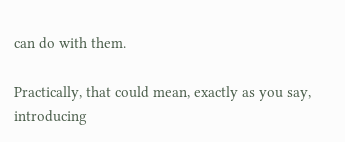can do with them.

Practically, that could mean, exactly as you say, introducing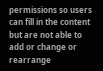permissions so users can fill in the content but are not able to add or change or rearrange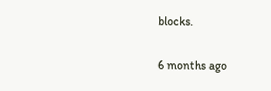blocks.

6 months ago